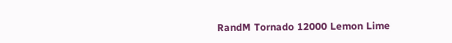RandM Tornado 12000 Lemon Lime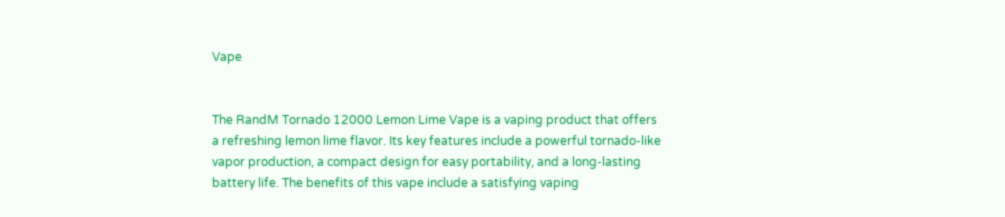Vape


The RandM Tornado 12000 Lemon Lime Vape is a vaping product that offers a refreshing lemon lime flavor. Its key features include a powerful tornado-like vapor production, a compact design for easy portability, and a long-lasting battery life. The benefits of this vape include a satisfying vaping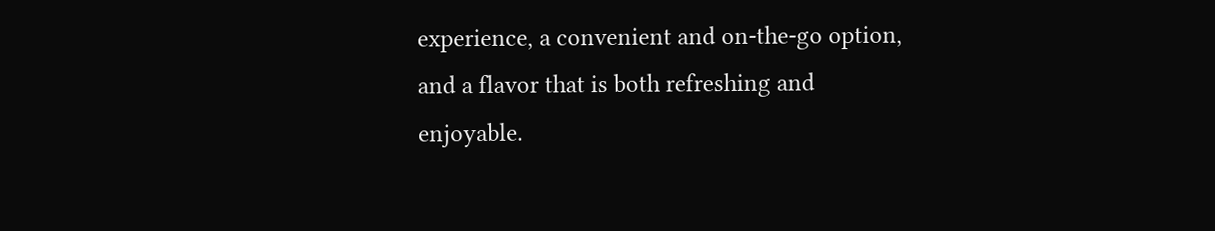experience, a convenient and on-the-go option, and a flavor that is both refreshing and enjoyable.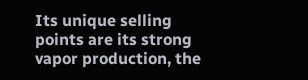Its unique selling points are its strong vapor production, the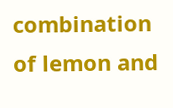combination of lemon and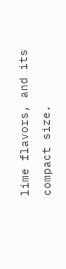lime flavors, and its compact size.